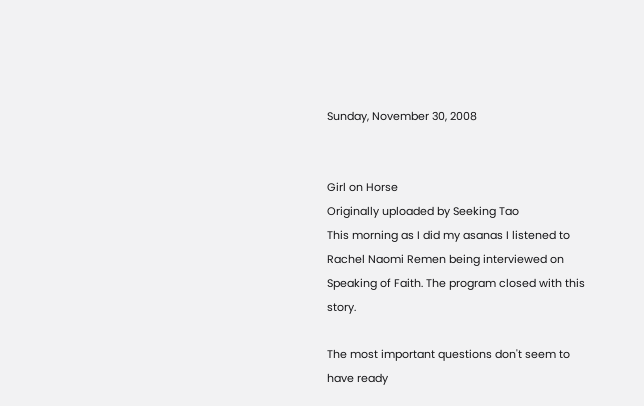Sunday, November 30, 2008


Girl on Horse
Originally uploaded by Seeking Tao
This morning as I did my asanas I listened to Rachel Naomi Remen being interviewed on Speaking of Faith. The program closed with this story.

The most important questions don't seem to have ready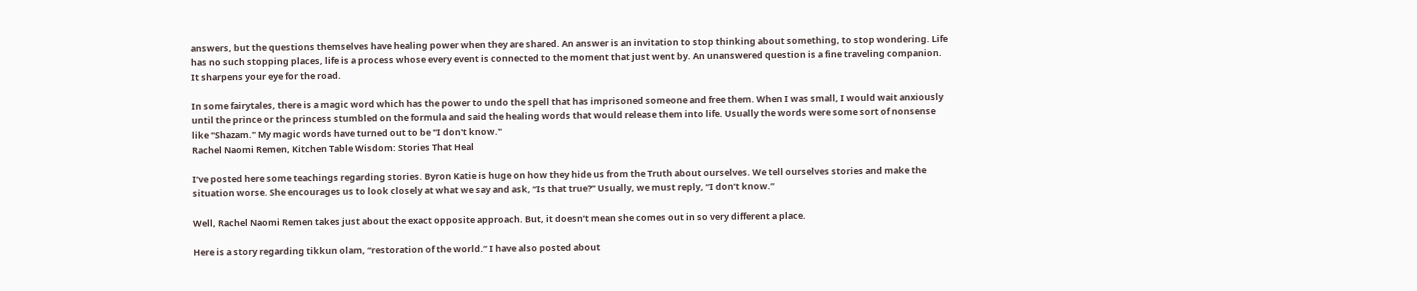answers, but the questions themselves have healing power when they are shared. An answer is an invitation to stop thinking about something, to stop wondering. Life has no such stopping places, life is a process whose every event is connected to the moment that just went by. An unanswered question is a fine traveling companion. It sharpens your eye for the road.

In some fairytales, there is a magic word which has the power to undo the spell that has imprisoned someone and free them. When I was small, I would wait anxiously until the prince or the princess stumbled on the formula and said the healing words that would release them into life. Usually the words were some sort of nonsense like "Shazam." My magic words have turned out to be "I don't know."
Rachel Naomi Remen, Kitchen Table Wisdom: Stories That Heal

I’ve posted here some teachings regarding stories. Byron Katie is huge on how they hide us from the Truth about ourselves. We tell ourselves stories and make the situation worse. She encourages us to look closely at what we say and ask, “Is that true?” Usually, we must reply, “I don’t know.”

Well, Rachel Naomi Remen takes just about the exact opposite approach. But, it doesn’t mean she comes out in so very different a place.

Here is a story regarding tikkun olam, “restoration of the world.” I have also posted about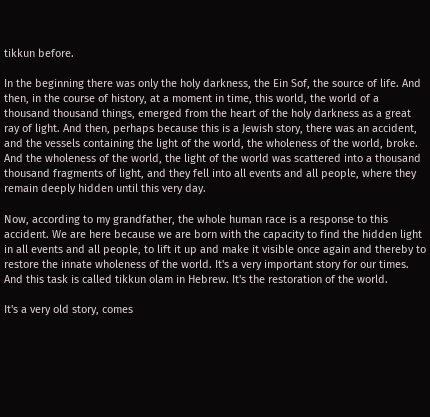tikkun before.

In the beginning there was only the holy darkness, the Ein Sof, the source of life. And then, in the course of history, at a moment in time, this world, the world of a thousand thousand things, emerged from the heart of the holy darkness as a great ray of light. And then, perhaps because this is a Jewish story, there was an accident, and the vessels containing the light of the world, the wholeness of the world, broke. And the wholeness of the world, the light of the world was scattered into a thousand thousand fragments of light, and they fell into all events and all people, where they remain deeply hidden until this very day.

Now, according to my grandfather, the whole human race is a response to this accident. We are here because we are born with the capacity to find the hidden light in all events and all people, to lift it up and make it visible once again and thereby to restore the innate wholeness of the world. It's a very important story for our times. And this task is called tikkun olam in Hebrew. It's the restoration of the world.

It's a very old story, comes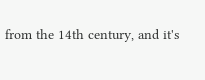from the 14th century, and it's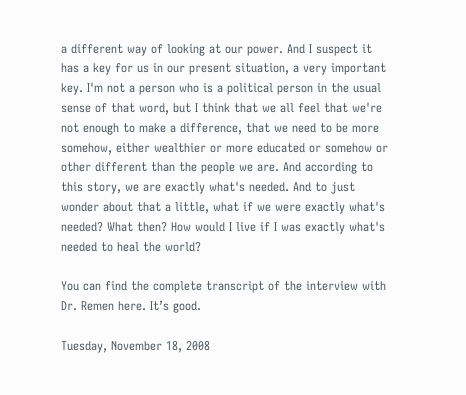a different way of looking at our power. And I suspect it has a key for us in our present situation, a very important key. I'm not a person who is a political person in the usual sense of that word, but I think that we all feel that we're not enough to make a difference, that we need to be more somehow, either wealthier or more educated or somehow or other different than the people we are. And according to this story, we are exactly what's needed. And to just wonder about that a little, what if we were exactly what's needed? What then? How would I live if I was exactly what's needed to heal the world?

You can find the complete transcript of the interview with Dr. Remen here. It’s good.

Tuesday, November 18, 2008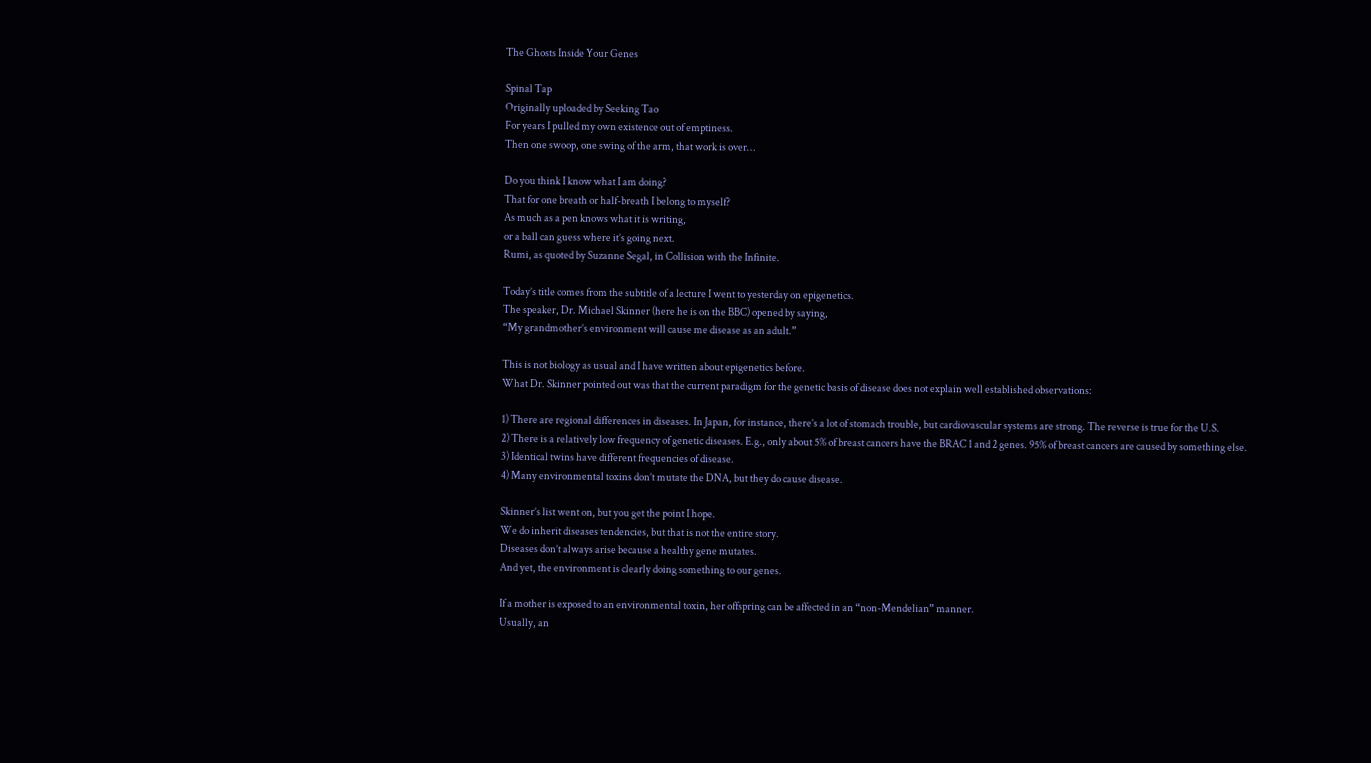The Ghosts Inside Your Genes

Spinal Tap
Originally uploaded by Seeking Tao
For years I pulled my own existence out of emptiness.
Then one swoop, one swing of the arm, that work is over…

Do you think I know what I am doing?
That for one breath or half-breath I belong to myself?
As much as a pen knows what it is writing,
or a ball can guess where it’s going next.
Rumi, as quoted by Suzanne Segal, in Collision with the Infinite.

Today’s title comes from the subtitle of a lecture I went to yesterday on epigenetics.
The speaker, Dr. Michael Skinner (here he is on the BBC) opened by saying,
“My grandmother’s environment will cause me disease as an adult.”

This is not biology as usual and I have written about epigenetics before.
What Dr. Skinner pointed out was that the current paradigm for the genetic basis of disease does not explain well established observations:

1) There are regional differences in diseases. In Japan, for instance, there’s a lot of stomach trouble, but cardiovascular systems are strong. The reverse is true for the U.S.
2) There is a relatively low frequency of genetic diseases. E.g., only about 5% of breast cancers have the BRAC 1 and 2 genes. 95% of breast cancers are caused by something else.
3) Identical twins have different frequencies of disease.
4) Many environmental toxins don’t mutate the DNA, but they do cause disease.

Skinner’s list went on, but you get the point I hope.
We do inherit diseases tendencies, but that is not the entire story.
Diseases don’t always arise because a healthy gene mutates.
And yet, the environment is clearly doing something to our genes.

If a mother is exposed to an environmental toxin, her offspring can be affected in an “non-Mendelian” manner.
Usually, an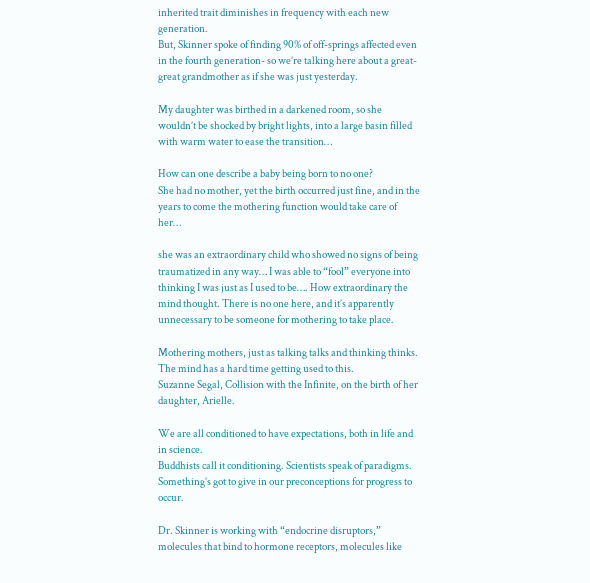inherited trait diminishes in frequency with each new generation.
But, Skinner spoke of finding 90% of off-springs affected even in the fourth generation- so we’re talking here about a great-great grandmother as if she was just yesterday.

My daughter was birthed in a darkened room, so she wouldn’t be shocked by bright lights, into a large basin filled with warm water to ease the transition…

How can one describe a baby being born to no one?
She had no mother, yet the birth occurred just fine, and in the years to come the mothering function would take care of her…

she was an extraordinary child who showed no signs of being traumatized in any way… I was able to “fool” everyone into thinking I was just as I used to be…. How extraordinary the mind thought. There is no one here, and it’s apparently unnecessary to be someone for mothering to take place.

Mothering mothers, just as talking talks and thinking thinks.
The mind has a hard time getting used to this.
Suzanne Segal, Collision with the Infinite, on the birth of her daughter, Arielle.

We are all conditioned to have expectations, both in life and in science.
Buddhists call it conditioning. Scientists speak of paradigms.
Something’s got to give in our preconceptions for progress to occur.

Dr. Skinner is working with “endocrine disruptors,” molecules that bind to hormone receptors, molecules like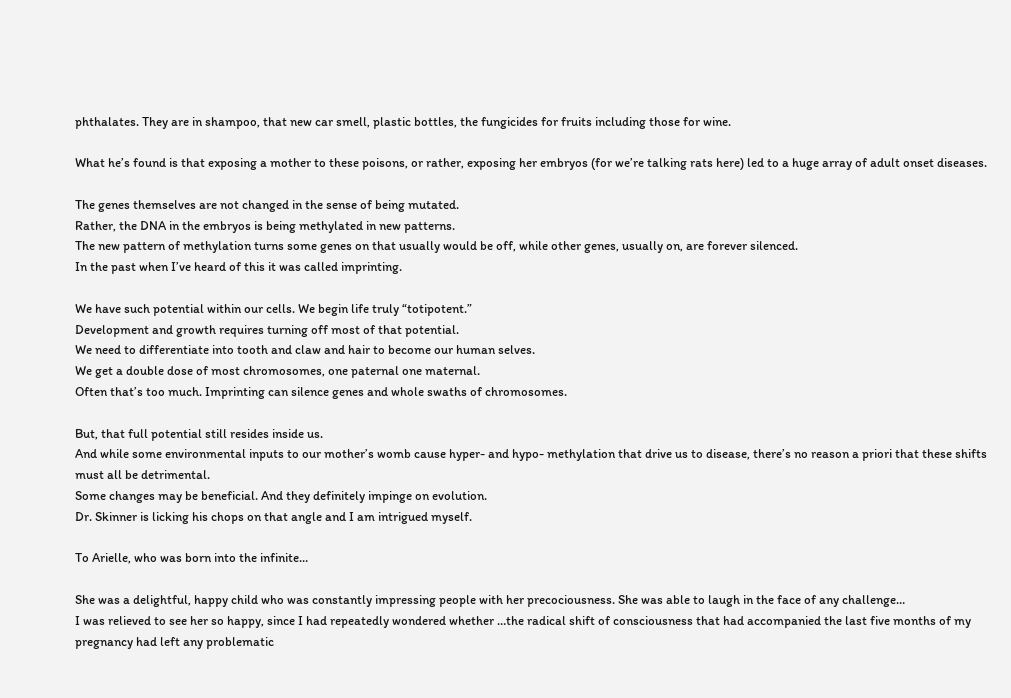phthalates. They are in shampoo, that new car smell, plastic bottles, the fungicides for fruits including those for wine.

What he’s found is that exposing a mother to these poisons, or rather, exposing her embryos (for we’re talking rats here) led to a huge array of adult onset diseases.

The genes themselves are not changed in the sense of being mutated.
Rather, the DNA in the embryos is being methylated in new patterns.
The new pattern of methylation turns some genes on that usually would be off, while other genes, usually on, are forever silenced.
In the past when I’ve heard of this it was called imprinting.

We have such potential within our cells. We begin life truly “totipotent.”
Development and growth requires turning off most of that potential.
We need to differentiate into tooth and claw and hair to become our human selves.
We get a double dose of most chromosomes, one paternal one maternal.
Often that’s too much. Imprinting can silence genes and whole swaths of chromosomes.

But, that full potential still resides inside us.
And while some environmental inputs to our mother’s womb cause hyper- and hypo- methylation that drive us to disease, there’s no reason a priori that these shifts must all be detrimental.
Some changes may be beneficial. And they definitely impinge on evolution.
Dr. Skinner is licking his chops on that angle and I am intrigued myself.

To Arielle, who was born into the infinite…

She was a delightful, happy child who was constantly impressing people with her precociousness. She was able to laugh in the face of any challenge…
I was relieved to see her so happy, since I had repeatedly wondered whether …the radical shift of consciousness that had accompanied the last five months of my pregnancy had left any problematic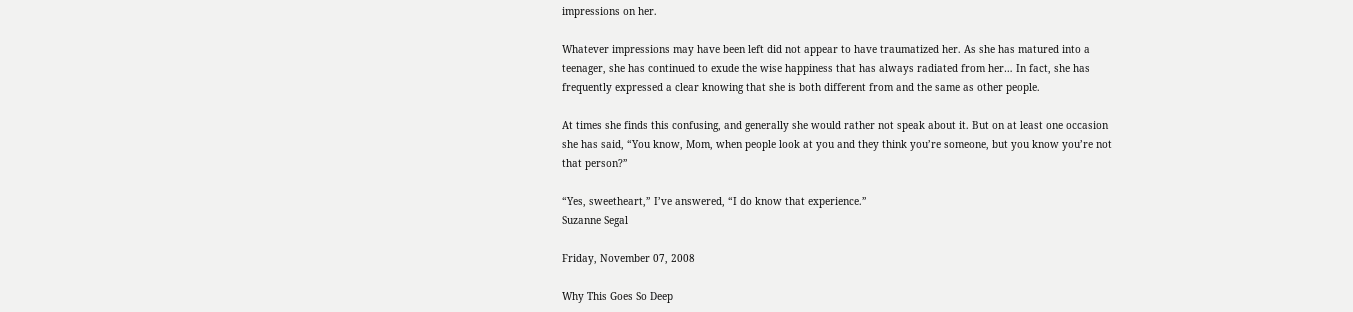impressions on her.

Whatever impressions may have been left did not appear to have traumatized her. As she has matured into a teenager, she has continued to exude the wise happiness that has always radiated from her… In fact, she has frequently expressed a clear knowing that she is both different from and the same as other people.

At times she finds this confusing, and generally she would rather not speak about it. But on at least one occasion she has said, “You know, Mom, when people look at you and they think you’re someone, but you know you’re not that person?”

“Yes, sweetheart,” I’ve answered, “I do know that experience.”
Suzanne Segal

Friday, November 07, 2008

Why This Goes So Deep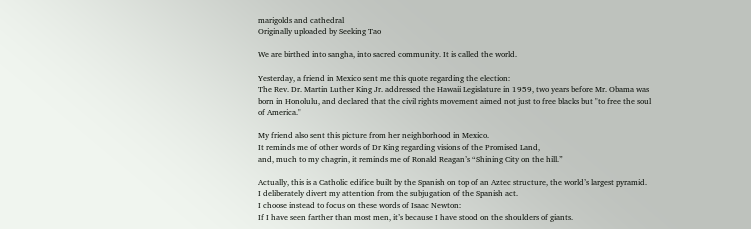marigolds and cathedral
Originally uploaded by Seeking Tao

We are birthed into sangha, into sacred community. It is called the world.

Yesterday, a friend in Mexico sent me this quote regarding the election:
The Rev. Dr. Martin Luther King Jr. addressed the Hawaii Legislature in 1959, two years before Mr. Obama was born in Honolulu, and declared that the civil rights movement aimed not just to free blacks but "to free the soul of America."

My friend also sent this picture from her neighborhood in Mexico.
It reminds me of other words of Dr King regarding visions of the Promised Land,
and, much to my chagrin, it reminds me of Ronald Reagan’s “Shining City on the hill.”

Actually, this is a Catholic edifice built by the Spanish on top of an Aztec structure, the world’s largest pyramid.
I deliberately divert my attention from the subjugation of the Spanish act.
I choose instead to focus on these words of Isaac Newton:
If I have seen farther than most men, it’s because I have stood on the shoulders of giants.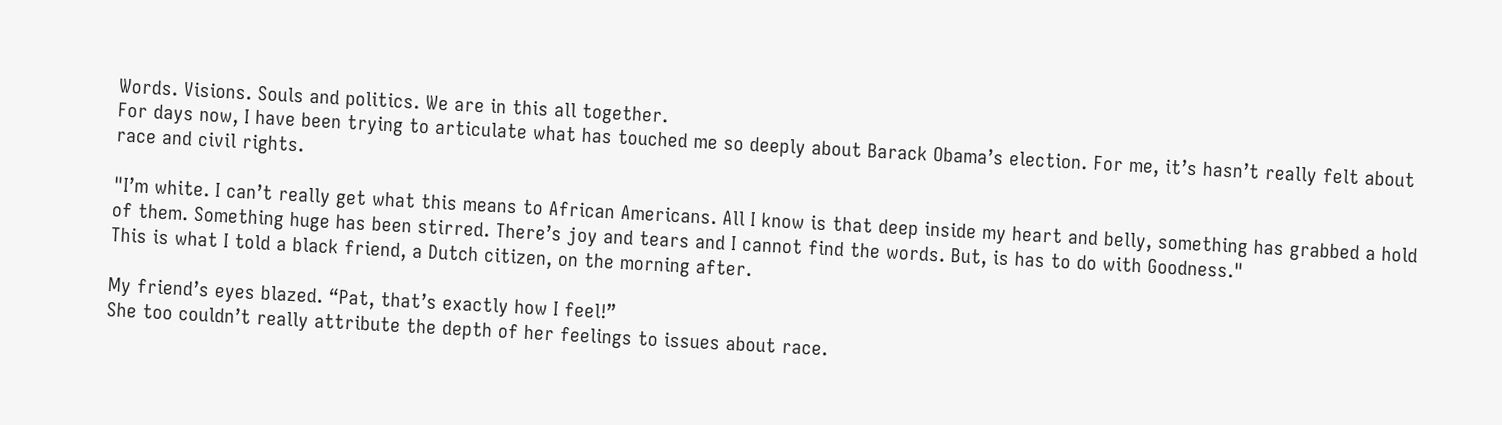Words. Visions. Souls and politics. We are in this all together.
For days now, I have been trying to articulate what has touched me so deeply about Barack Obama’s election. For me, it’s hasn’t really felt about race and civil rights.

"I’m white. I can’t really get what this means to African Americans. All I know is that deep inside my heart and belly, something has grabbed a hold of them. Something huge has been stirred. There’s joy and tears and I cannot find the words. But, is has to do with Goodness."
This is what I told a black friend, a Dutch citizen, on the morning after.

My friend’s eyes blazed. “Pat, that’s exactly how I feel!”
She too couldn’t really attribute the depth of her feelings to issues about race.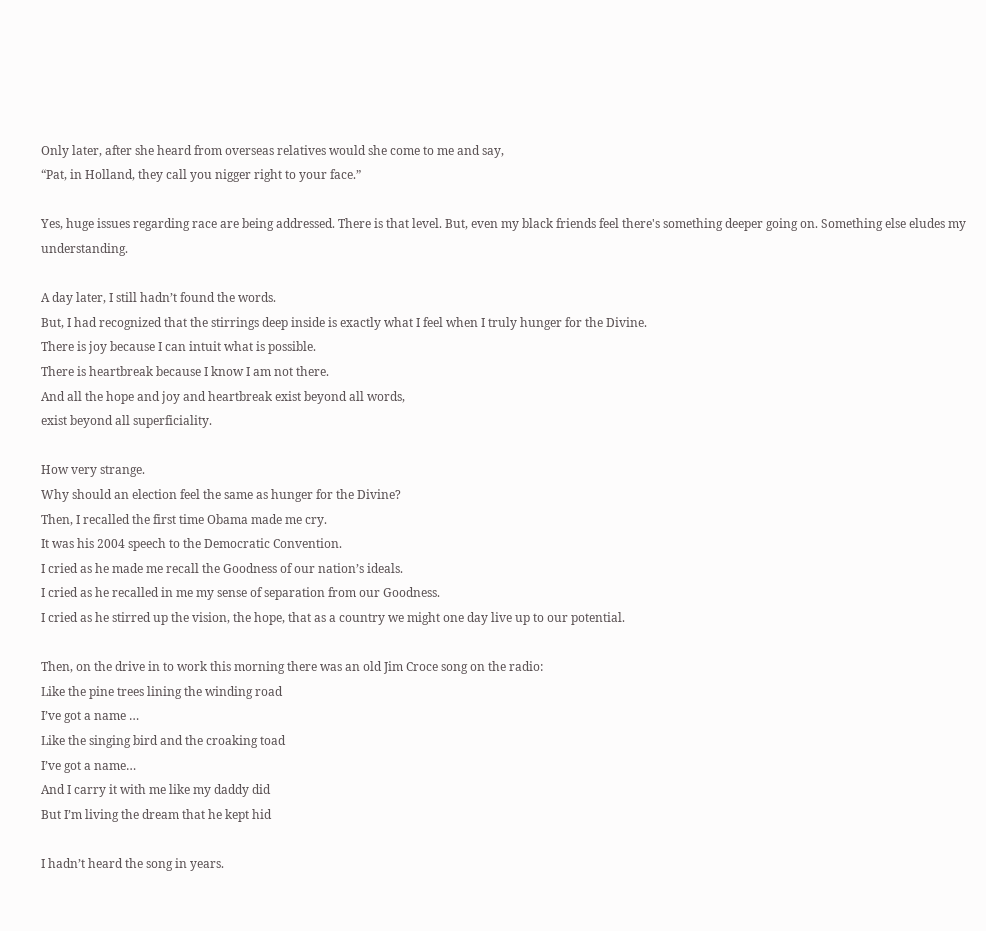Only later, after she heard from overseas relatives would she come to me and say,
“Pat, in Holland, they call you nigger right to your face.”

Yes, huge issues regarding race are being addressed. There is that level. But, even my black friends feel there's something deeper going on. Something else eludes my understanding.

A day later, I still hadn’t found the words.
But, I had recognized that the stirrings deep inside is exactly what I feel when I truly hunger for the Divine.
There is joy because I can intuit what is possible.
There is heartbreak because I know I am not there.
And all the hope and joy and heartbreak exist beyond all words,
exist beyond all superficiality.

How very strange.
Why should an election feel the same as hunger for the Divine?
Then, I recalled the first time Obama made me cry.
It was his 2004 speech to the Democratic Convention.
I cried as he made me recall the Goodness of our nation’s ideals.
I cried as he recalled in me my sense of separation from our Goodness.
I cried as he stirred up the vision, the hope, that as a country we might one day live up to our potential.

Then, on the drive in to work this morning there was an old Jim Croce song on the radio:
Like the pine trees lining the winding road
I’ve got a name …
Like the singing bird and the croaking toad
I’ve got a name…
And I carry it with me like my daddy did
But I’m living the dream that he kept hid

I hadn’t heard the song in years.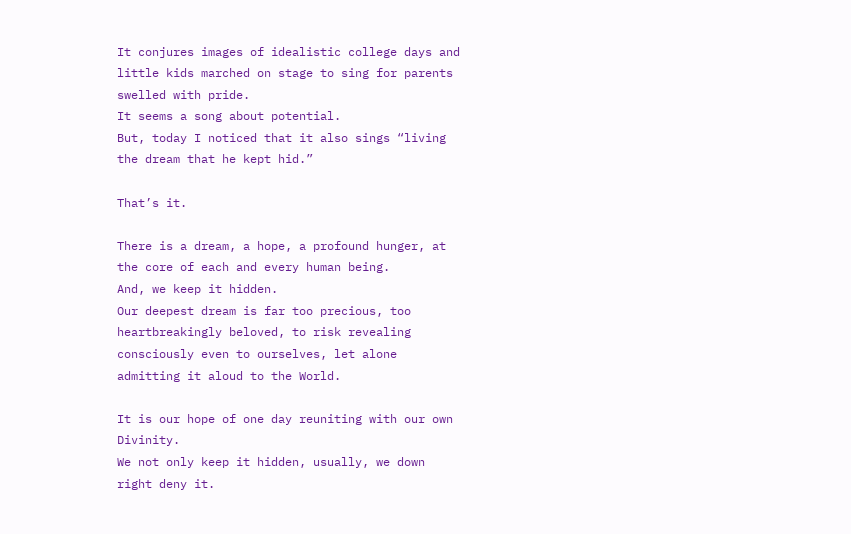It conjures images of idealistic college days and little kids marched on stage to sing for parents swelled with pride.
It seems a song about potential.
But, today I noticed that it also sings “living the dream that he kept hid.”

That’s it.

There is a dream, a hope, a profound hunger, at the core of each and every human being.
And, we keep it hidden.
Our deepest dream is far too precious, too heartbreakingly beloved, to risk revealing consciously even to ourselves, let alone admitting it aloud to the World.

It is our hope of one day reuniting with our own Divinity.
We not only keep it hidden, usually, we down right deny it.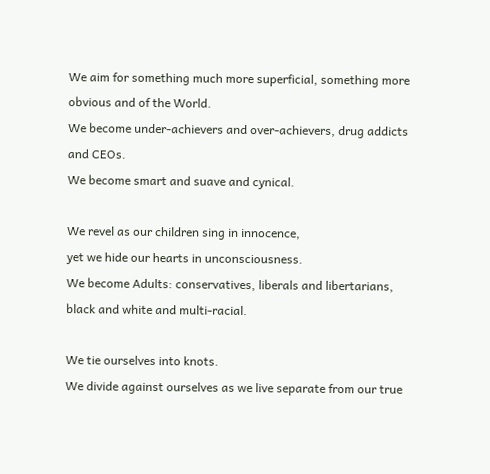We aim for something much more superficial, something more obvious and of the World.
We become under-achievers and over-achievers, drug addicts and CEOs.
We become smart and suave and cynical.

We revel as our children sing in innocence,
yet we hide our hearts in unconsciousness.
We become Adults: conservatives, liberals and libertarians, black and white and multi-racial.

We tie ourselves into knots.
We divide against ourselves as we live separate from our true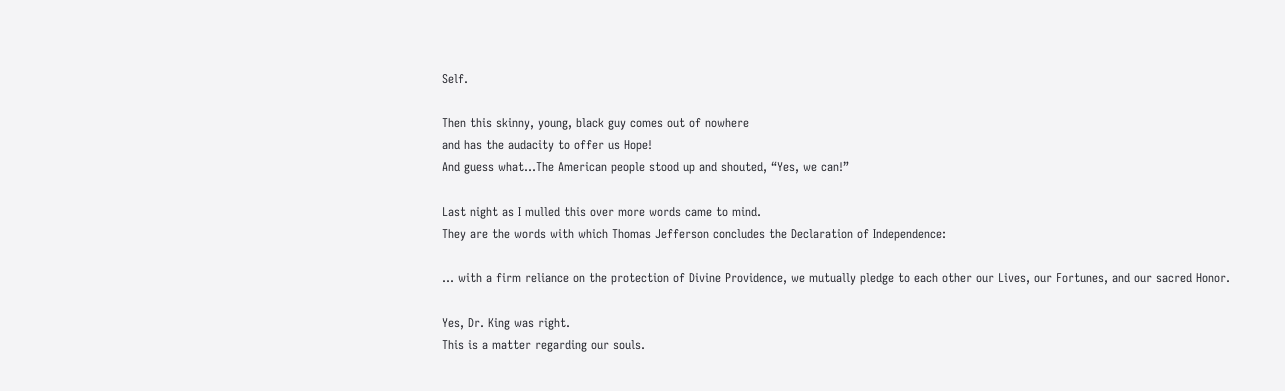Self.

Then this skinny, young, black guy comes out of nowhere
and has the audacity to offer us Hope!
And guess what…The American people stood up and shouted, “Yes, we can!”

Last night as I mulled this over more words came to mind.
They are the words with which Thomas Jefferson concludes the Declaration of Independence:

… with a firm reliance on the protection of Divine Providence, we mutually pledge to each other our Lives, our Fortunes, and our sacred Honor.

Yes, Dr. King was right.
This is a matter regarding our souls.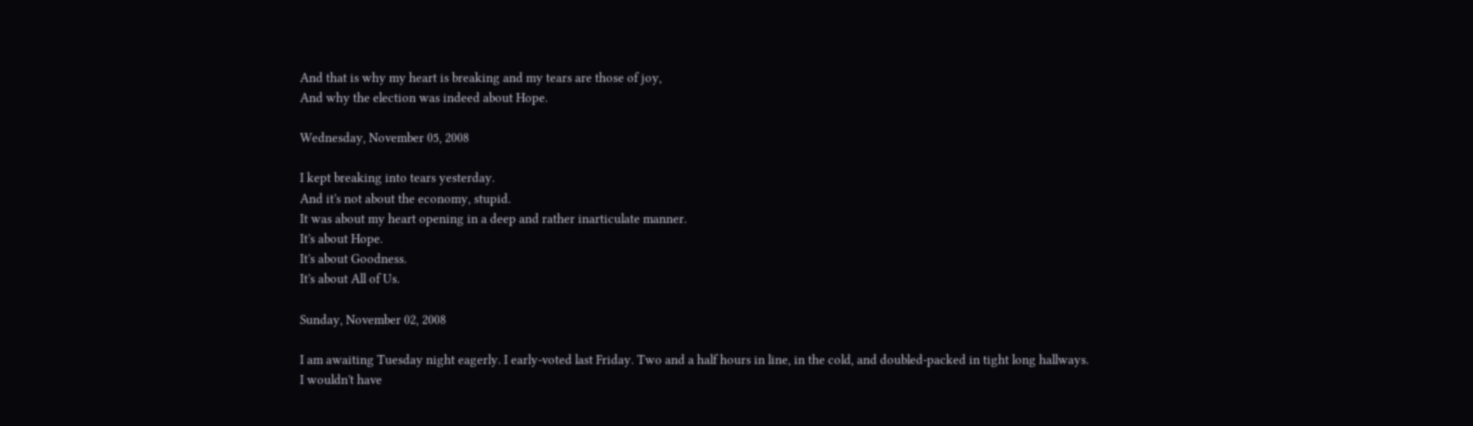And that is why my heart is breaking and my tears are those of joy,
And why the election was indeed about Hope.

Wednesday, November 05, 2008

I kept breaking into tears yesterday.
And it's not about the economy, stupid.
It was about my heart opening in a deep and rather inarticulate manner.
It's about Hope.
It's about Goodness.
It's about All of Us.

Sunday, November 02, 2008

I am awaiting Tuesday night eagerly. I early-voted last Friday. Two and a half hours in line, in the cold, and doubled-packed in tight long hallways.
I wouldn't have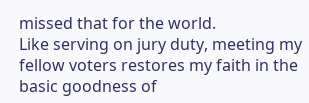missed that for the world.
Like serving on jury duty, meeting my fellow voters restores my faith in the basic goodness of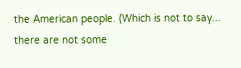the American people. (Which is not to say... there are not some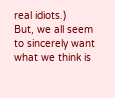real idiots.)
But, we all seem to sincerely want what we think is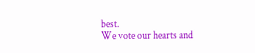best.
We vote our hearts and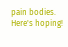pain bodies.
Here's hoping!